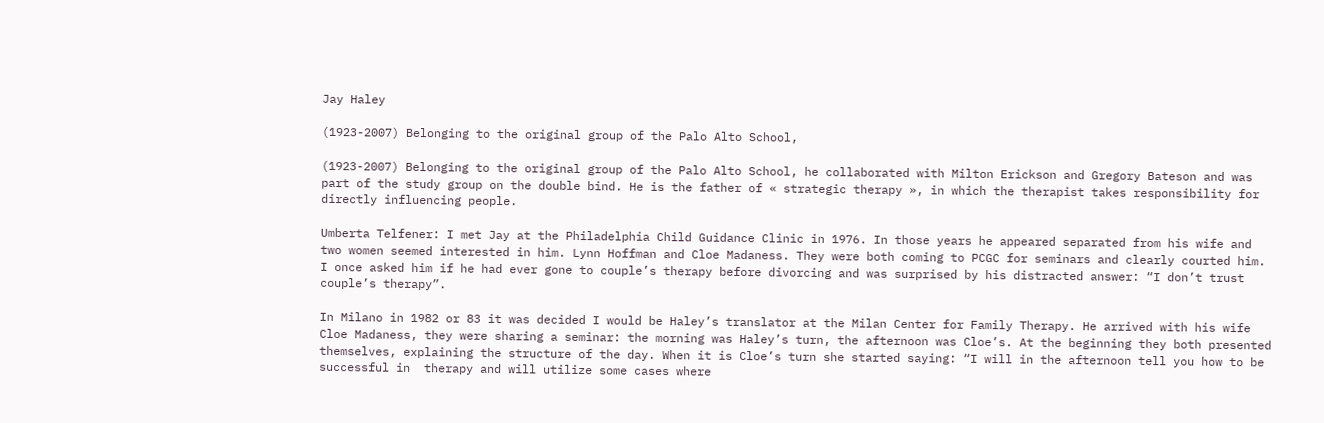Jay Haley

(1923-2007) Belonging to the original group of the Palo Alto School,

(1923-2007) Belonging to the original group of the Palo Alto School, he collaborated with Milton Erickson and Gregory Bateson and was part of the study group on the double bind. He is the father of « strategic therapy », in which the therapist takes responsibility for directly influencing people.

Umberta Telfener: I met Jay at the Philadelphia Child Guidance Clinic in 1976. In those years he appeared separated from his wife and two women seemed interested in him. Lynn Hoffman and Cloe Madaness. They were both coming to PCGC for seminars and clearly courted him. I once asked him if he had ever gone to couple’s therapy before divorcing and was surprised by his distracted answer: “I don’t trust couple’s therapy”.

In Milano in 1982 or 83 it was decided I would be Haley’s translator at the Milan Center for Family Therapy. He arrived with his wife Cloe Madaness, they were sharing a seminar: the morning was Haley’s turn, the afternoon was Cloe’s. At the beginning they both presented themselves, explaining the structure of the day. When it is Cloe’s turn she started saying: “I will in the afternoon tell you how to be successful in  therapy and will utilize some cases where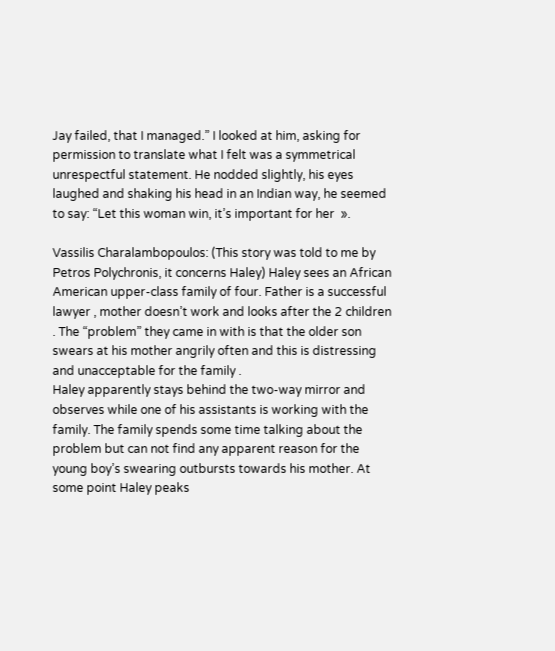Jay failed, that I managed.” I looked at him, asking for permission to translate what I felt was a symmetrical unrespectful statement. He nodded slightly, his eyes laughed and shaking his head in an Indian way, he seemed to say: “Let this woman win, it’s important for her  ».

Vassilis Charalambopoulos: (This story was told to me by Petros Polychronis, it concerns Haley) Haley sees an African American upper-class family of four. Father is a successful lawyer , mother doesn’t work and looks after the 2 children . The “problem” they came in with is that the older son swears at his mother angrily often and this is distressing and unacceptable for the family .
Haley apparently stays behind the two-way mirror and observes while one of his assistants is working with the family. The family spends some time talking about the problem but can not find any apparent reason for the young boy’s swearing outbursts towards his mother. At some point Haley peaks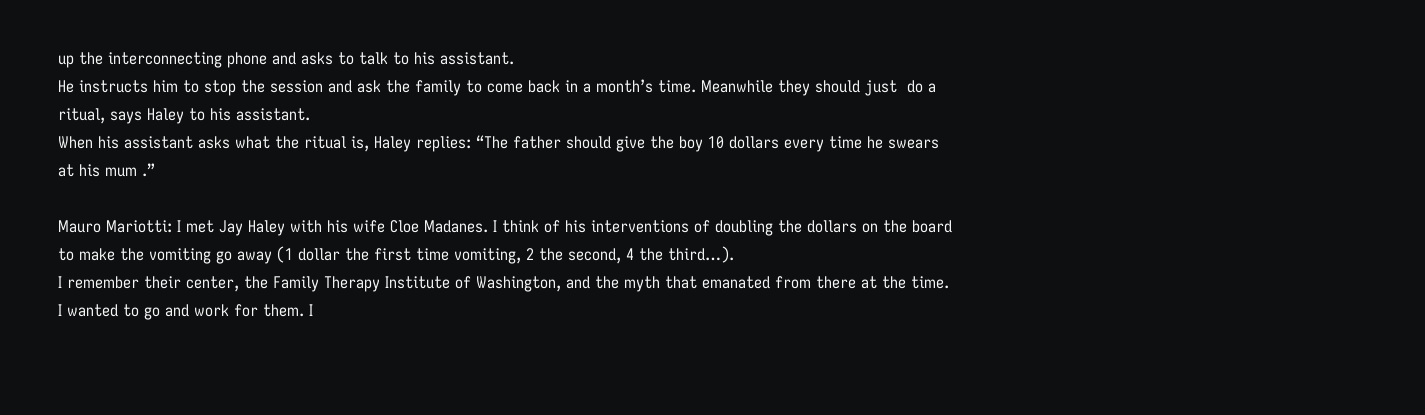up the interconnecting phone and asks to talk to his assistant.
He instructs him to stop the session and ask the family to come back in a month’s time. Meanwhile they should just  do a ritual, says Haley to his assistant.
When his assistant asks what the ritual is, Haley replies: “The father should give the boy 10 dollars every time he swears at his mum .”

Mauro Mariotti: I met Jay Haley with his wife Cloe Madanes. I think of his interventions of doubling the dollars on the board to make the vomiting go away (1 dollar the first time vomiting, 2 the second, 4 the third…).
I remember their center, the Family Therapy Institute of Washington, and the myth that emanated from there at the time. I wanted to go and work for them. I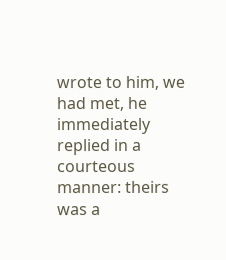wrote to him, we had met, he immediately replied in a courteous manner: theirs was a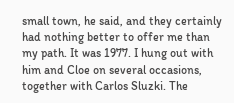small town, he said, and they certainly had nothing better to offer me than my path. It was 1977. I hung out with him and Cloe on several occasions, together with Carlos Sluzki. The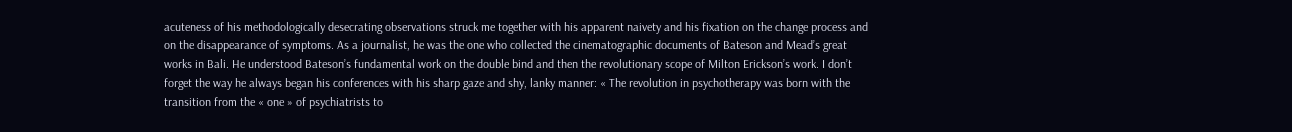acuteness of his methodologically desecrating observations struck me together with his apparent naivety and his fixation on the change process and on the disappearance of symptoms. As a journalist, he was the one who collected the cinematographic documents of Bateson and Mead’s great works in Bali. He understood Bateson’s fundamental work on the double bind and then the revolutionary scope of Milton Erickson’s work. I don’t forget the way he always began his conferences with his sharp gaze and shy, lanky manner: « The revolution in psychotherapy was born with the transition from the « one » of psychiatrists to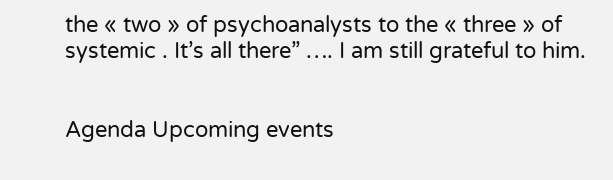the « two » of psychoanalysts to the « three » of systemic . It’s all there” …. I am still grateful to him.


Agenda Upcoming events